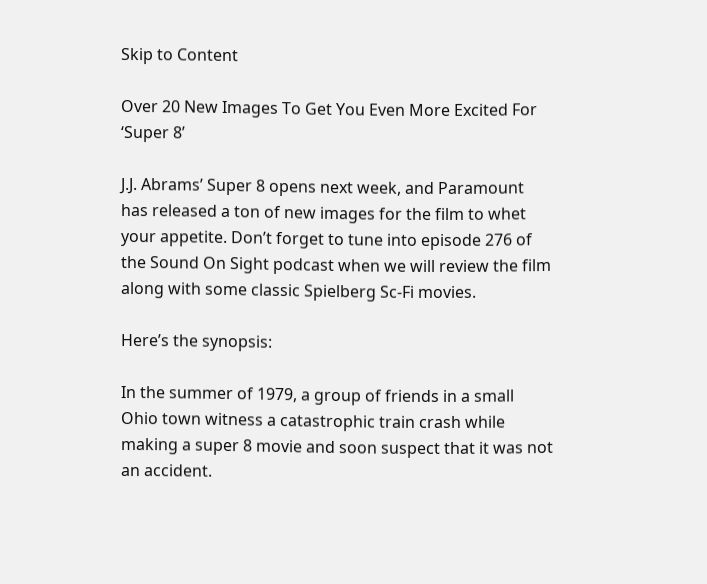Skip to Content

Over 20 New Images To Get You Even More Excited For ‘Super 8’

J.J. Abrams’ Super 8 opens next week, and Paramount has released a ton of new images for the film to whet your appetite. Don’t forget to tune into episode 276 of the Sound On Sight podcast when we will review the film along with some classic Spielberg Sc-Fi movies.

Here’s the synopsis:

In the summer of 1979, a group of friends in a small Ohio town witness a catastrophic train crash while making a super 8 movie and soon suspect that it was not an accident.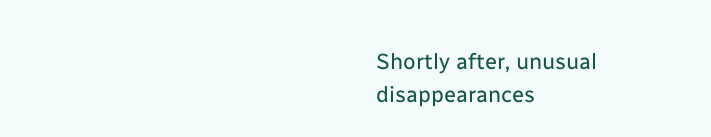Shortly after, unusual disappearances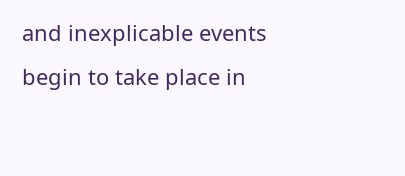and inexplicable events begin to take place in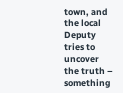town, and the local Deputy tries to uncover the truth – something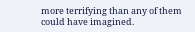more terrifying than any of them could have imagined.